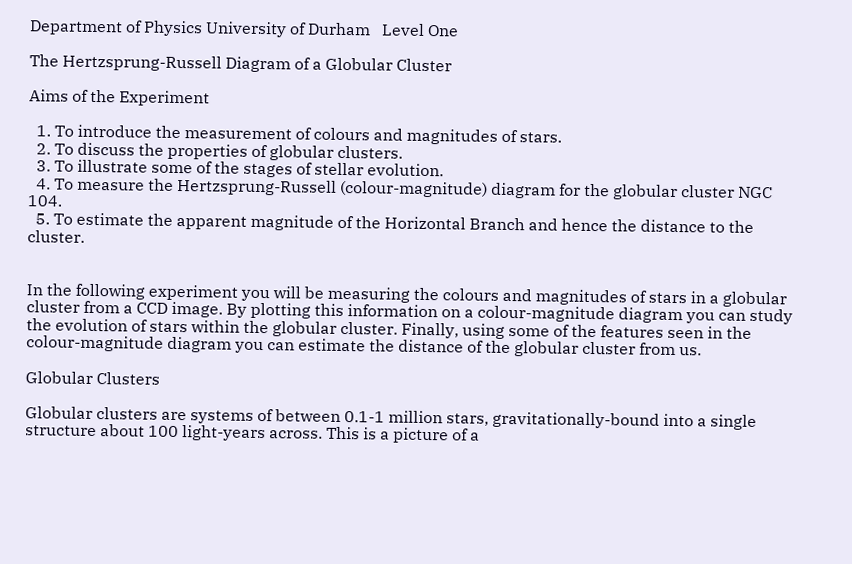Department of Physics University of Durham   Level One

The Hertzsprung-Russell Diagram of a Globular Cluster

Aims of the Experiment

  1. To introduce the measurement of colours and magnitudes of stars.
  2. To discuss the properties of globular clusters.
  3. To illustrate some of the stages of stellar evolution.
  4. To measure the Hertzsprung-Russell (colour-magnitude) diagram for the globular cluster NGC 104.
  5. To estimate the apparent magnitude of the Horizontal Branch and hence the distance to the cluster.


In the following experiment you will be measuring the colours and magnitudes of stars in a globular cluster from a CCD image. By plotting this information on a colour-magnitude diagram you can study the evolution of stars within the globular cluster. Finally, using some of the features seen in the colour-magnitude diagram you can estimate the distance of the globular cluster from us.

Globular Clusters

Globular clusters are systems of between 0.1-1 million stars, gravitationally-bound into a single structure about 100 light-years across. This is a picture of a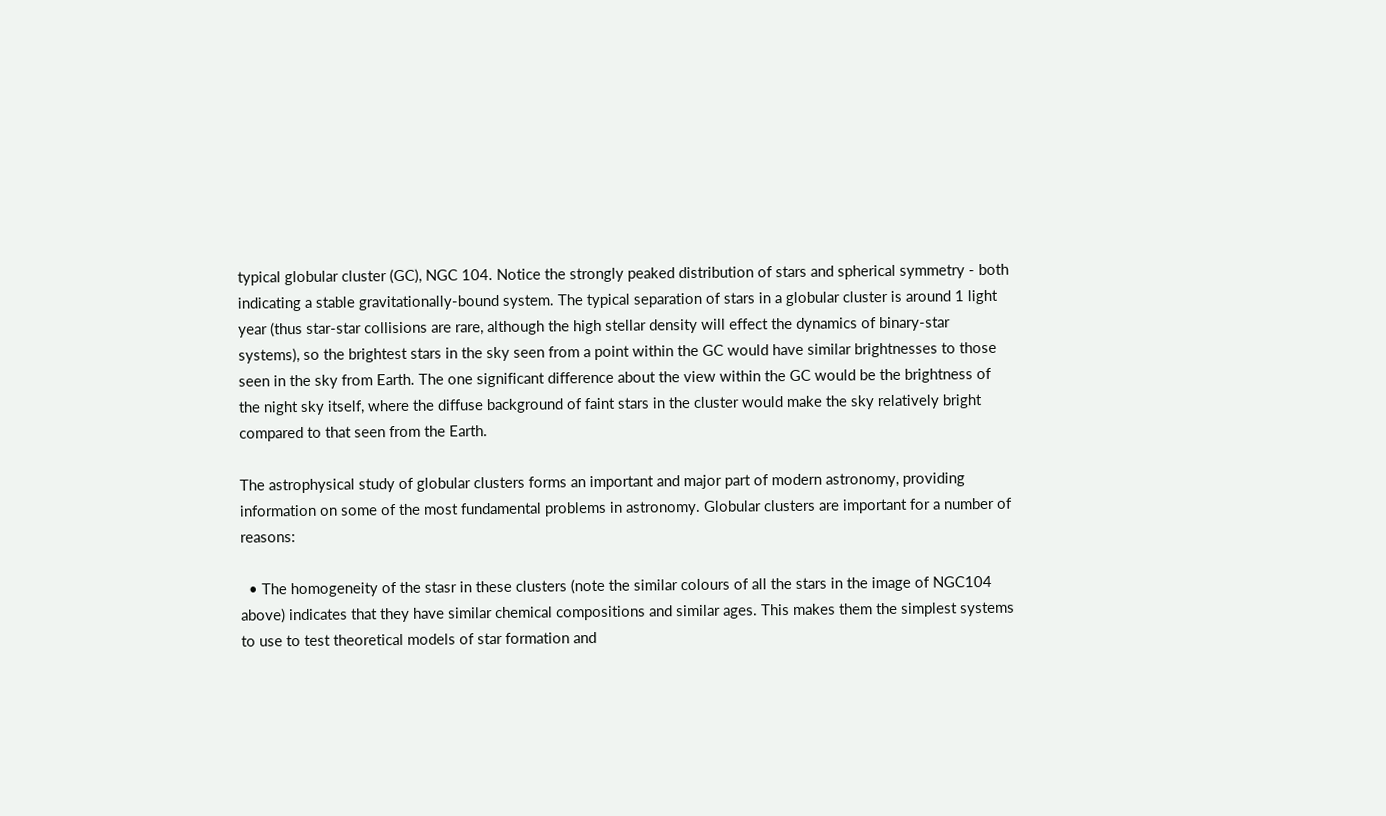typical globular cluster (GC), NGC 104. Notice the strongly peaked distribution of stars and spherical symmetry - both indicating a stable gravitationally-bound system. The typical separation of stars in a globular cluster is around 1 light year (thus star-star collisions are rare, although the high stellar density will effect the dynamics of binary-star systems), so the brightest stars in the sky seen from a point within the GC would have similar brightnesses to those seen in the sky from Earth. The one significant difference about the view within the GC would be the brightness of the night sky itself, where the diffuse background of faint stars in the cluster would make the sky relatively bright compared to that seen from the Earth.

The astrophysical study of globular clusters forms an important and major part of modern astronomy, providing information on some of the most fundamental problems in astronomy. Globular clusters are important for a number of reasons:

  • The homogeneity of the stasr in these clusters (note the similar colours of all the stars in the image of NGC104 above) indicates that they have similar chemical compositions and similar ages. This makes them the simplest systems to use to test theoretical models of star formation and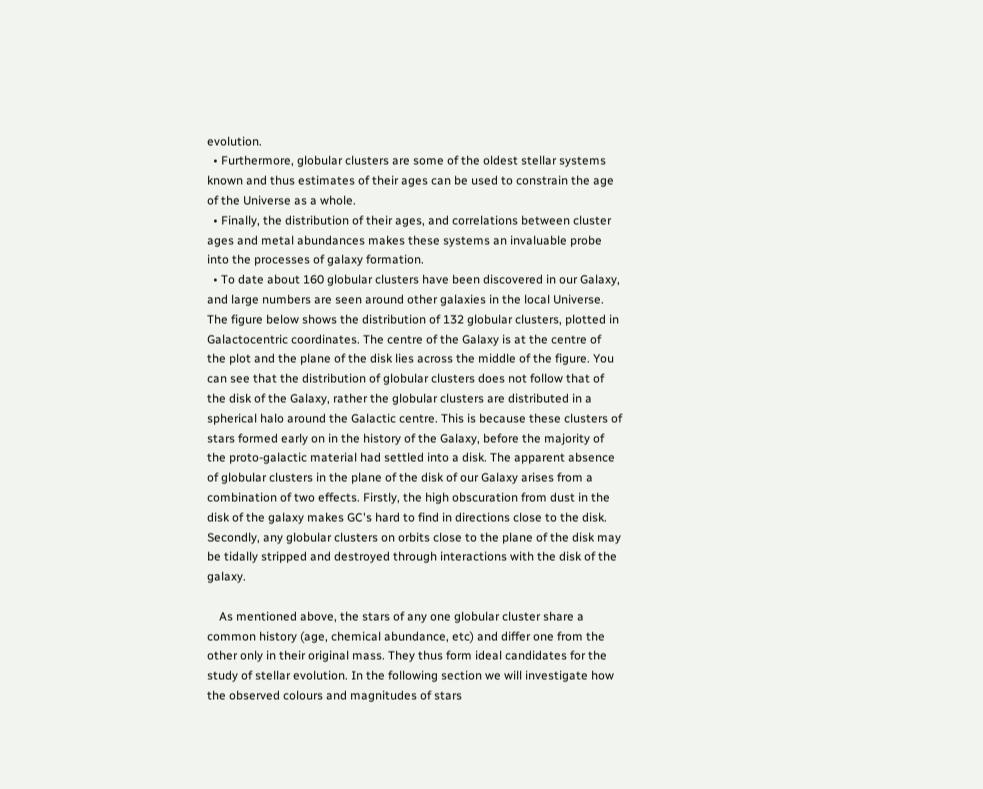evolution.
  • Furthermore, globular clusters are some of the oldest stellar systems known and thus estimates of their ages can be used to constrain the age of the Universe as a whole.
  • Finally, the distribution of their ages, and correlations between cluster ages and metal abundances makes these systems an invaluable probe into the processes of galaxy formation.
  • To date about 160 globular clusters have been discovered in our Galaxy, and large numbers are seen around other galaxies in the local Universe. The figure below shows the distribution of 132 globular clusters, plotted in Galactocentric coordinates. The centre of the Galaxy is at the centre of the plot and the plane of the disk lies across the middle of the figure. You can see that the distribution of globular clusters does not follow that of the disk of the Galaxy, rather the globular clusters are distributed in a spherical halo around the Galactic centre. This is because these clusters of stars formed early on in the history of the Galaxy, before the majority of the proto-galactic material had settled into a disk. The apparent absence of globular clusters in the plane of the disk of our Galaxy arises from a combination of two effects. Firstly, the high obscuration from dust in the disk of the galaxy makes GC's hard to find in directions close to the disk. Secondly, any globular clusters on orbits close to the plane of the disk may be tidally stripped and destroyed through interactions with the disk of the galaxy.

    As mentioned above, the stars of any one globular cluster share a common history (age, chemical abundance, etc) and differ one from the other only in their original mass. They thus form ideal candidates for the study of stellar evolution. In the following section we will investigate how the observed colours and magnitudes of stars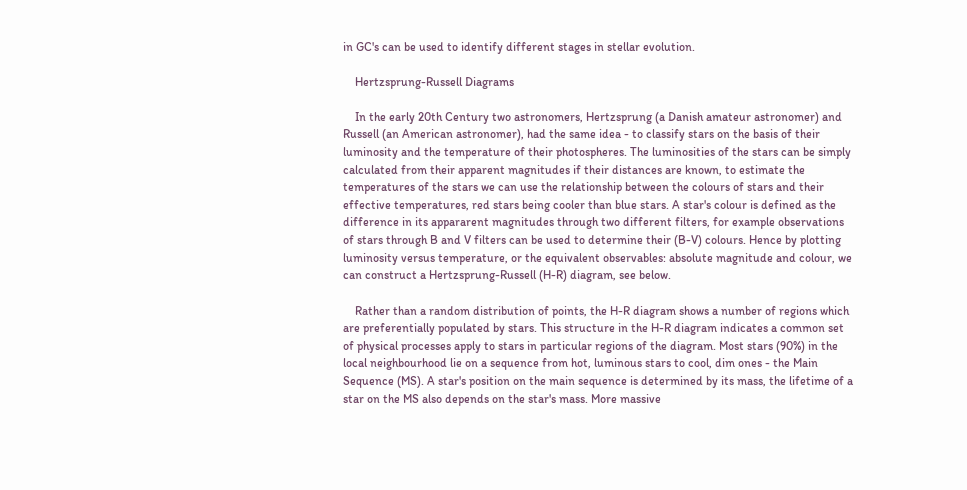in GC's can be used to identify different stages in stellar evolution.

    Hertzsprung-Russell Diagrams

    In the early 20th Century two astronomers, Hertzsprung (a Danish amateur astronomer) and Russell (an American astronomer), had the same idea - to classify stars on the basis of their luminosity and the temperature of their photospheres. The luminosities of the stars can be simply calculated from their apparent magnitudes if their distances are known, to estimate the temperatures of the stars we can use the relationship between the colours of stars and their effective temperatures, red stars being cooler than blue stars. A star's colour is defined as the difference in its appararent magnitudes through two different filters, for example observations of stars through B and V filters can be used to determine their (B-V) colours. Hence by plotting luminosity versus temperature, or the equivalent observables: absolute magnitude and colour, we can construct a Hertzsprung-Russell (H-R) diagram, see below.

    Rather than a random distribution of points, the H-R diagram shows a number of regions which are preferentially populated by stars. This structure in the H-R diagram indicates a common set of physical processes apply to stars in particular regions of the diagram. Most stars (90%) in the local neighbourhood lie on a sequence from hot, luminous stars to cool, dim ones - the Main Sequence (MS). A star's position on the main sequence is determined by its mass, the lifetime of a star on the MS also depends on the star's mass. More massive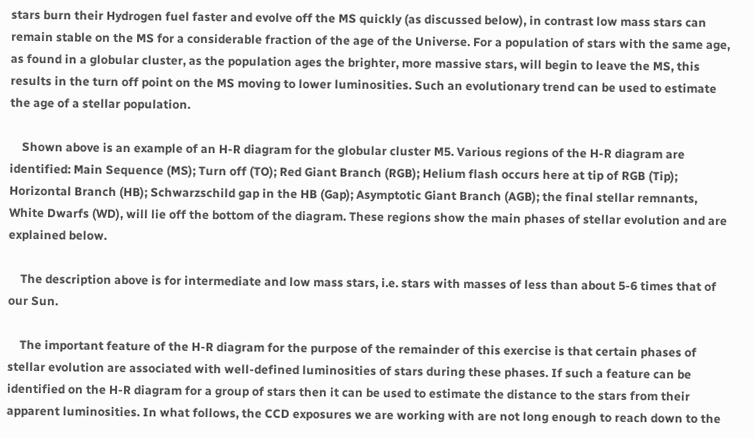stars burn their Hydrogen fuel faster and evolve off the MS quickly (as discussed below), in contrast low mass stars can remain stable on the MS for a considerable fraction of the age of the Universe. For a population of stars with the same age, as found in a globular cluster, as the population ages the brighter, more massive stars, will begin to leave the MS, this results in the turn off point on the MS moving to lower luminosities. Such an evolutionary trend can be used to estimate the age of a stellar population.

    Shown above is an example of an H-R diagram for the globular cluster M5. Various regions of the H-R diagram are identified: Main Sequence (MS); Turn off (TO); Red Giant Branch (RGB); Helium flash occurs here at tip of RGB (Tip); Horizontal Branch (HB); Schwarzschild gap in the HB (Gap); Asymptotic Giant Branch (AGB); the final stellar remnants, White Dwarfs (WD), will lie off the bottom of the diagram. These regions show the main phases of stellar evolution and are explained below.

    The description above is for intermediate and low mass stars, i.e. stars with masses of less than about 5-6 times that of our Sun.

    The important feature of the H-R diagram for the purpose of the remainder of this exercise is that certain phases of stellar evolution are associated with well-defined luminosities of stars during these phases. If such a feature can be identified on the H-R diagram for a group of stars then it can be used to estimate the distance to the stars from their apparent luminosities. In what follows, the CCD exposures we are working with are not long enough to reach down to the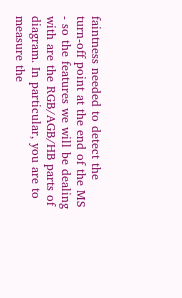faintness needed to detect the turn-off point at the end of the MS - so the features we will be dealing with are the RGB/AGB/HB parts of diagram. In particular, you are to measure the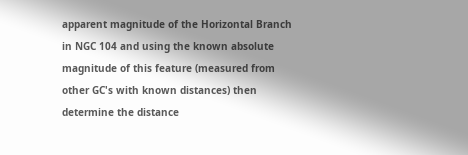apparent magnitude of the Horizontal Branch in NGC 104 and using the known absolute magnitude of this feature (measured from other GC's with known distances) then determine the distance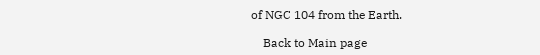of NGC 104 from the Earth.

    Back to Main page